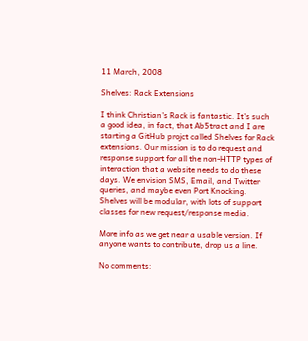11 March, 2008

Shelves: Rack Extensions

I think Christian's Rack is fantastic. It's such a good idea, in fact, that Ab5tract and I are starting a GitHub projct called Shelves for Rack extensions. Our mission is to do request and response support for all the non-HTTP types of interaction that a website needs to do these days. We envision SMS, Email, and Twitter queries, and maybe even Port Knocking. Shelves will be modular, with lots of support classes for new request/response media.

More info as we get near a usable version. If anyone wants to contribute, drop us a line.

No comments: